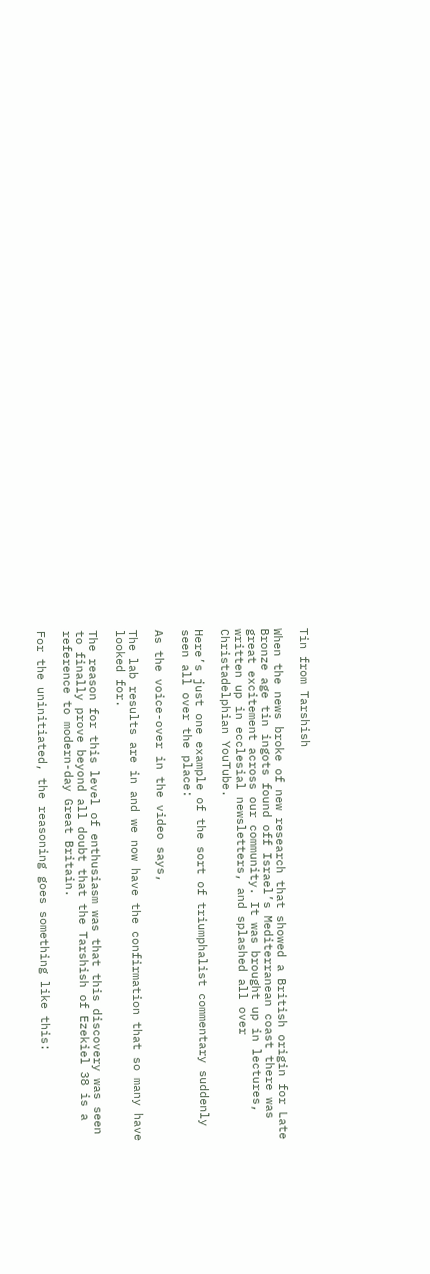Tin from Tarshish

When the news broke of new research that showed a British origin for Late Bronze age tin ingots found off Israel’s Mediterranean coast there was great excitement across our community. It was brought up in lectures, written up in ecclesial newsletters, and splashed all over Christadelphian YouTube.

Here’s just one example of the sort of triumphalist commentary suddenly seen all over the place:

As the voice-over in the video says,

The lab results are in and we now have the confirmation that so many have looked for.

The reason for this level of enthusiasm was that this discovery was seen to finally prove beyond all doubt that the Tarshish of Ezekiel 38 is a reference to modern-day Great Britain.

For the uninitiated, the reasoning goes something like this: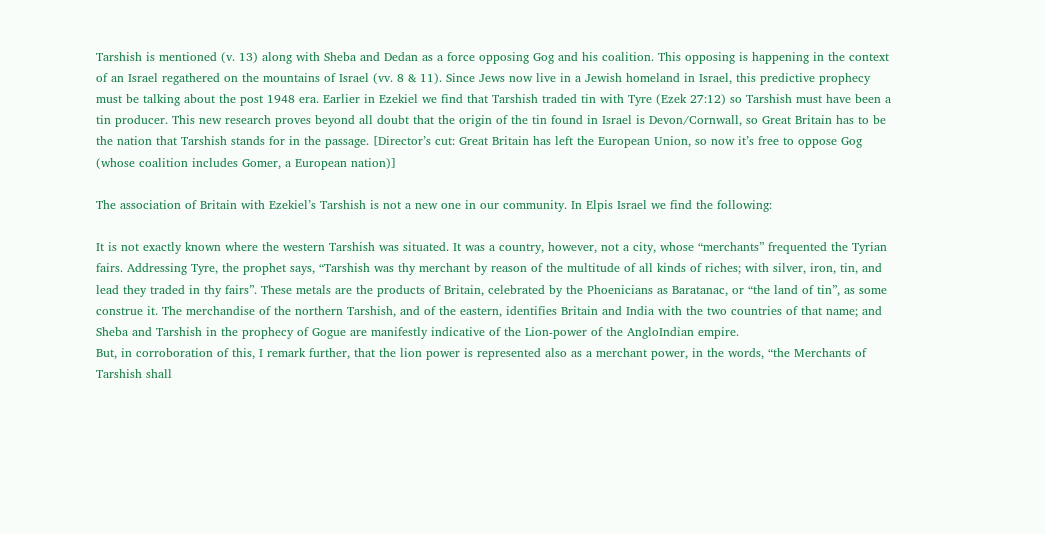Tarshish is mentioned (v. 13) along with Sheba and Dedan as a force opposing Gog and his coalition. This opposing is happening in the context of an Israel regathered on the mountains of Israel (vv. 8 & 11). Since Jews now live in a Jewish homeland in Israel, this predictive prophecy must be talking about the post 1948 era. Earlier in Ezekiel we find that Tarshish traded tin with Tyre (Ezek 27:12) so Tarshish must have been a tin producer. This new research proves beyond all doubt that the origin of the tin found in Israel is Devon/Cornwall, so Great Britain has to be the nation that Tarshish stands for in the passage. [Director’s cut: Great Britain has left the European Union, so now it’s free to oppose Gog (whose coalition includes Gomer, a European nation)]

The association of Britain with Ezekiel’s Tarshish is not a new one in our community. In Elpis Israel we find the following:

It is not exactly known where the western Tarshish was situated. It was a country, however, not a city, whose “merchants” frequented the Tyrian fairs. Addressing Tyre, the prophet says, “Tarshish was thy merchant by reason of the multitude of all kinds of riches; with silver, iron, tin, and lead they traded in thy fairs”. These metals are the products of Britain, celebrated by the Phoenicians as Baratanac, or “the land of tin”, as some construe it. The merchandise of the northern Tarshish, and of the eastern, identifies Britain and India with the two countries of that name; and Sheba and Tarshish in the prophecy of Gogue are manifestly indicative of the Lion-power of the AngloIndian empire.
But, in corroboration of this, I remark further, that the lion power is represented also as a merchant power, in the words, “the Merchants of Tarshish shall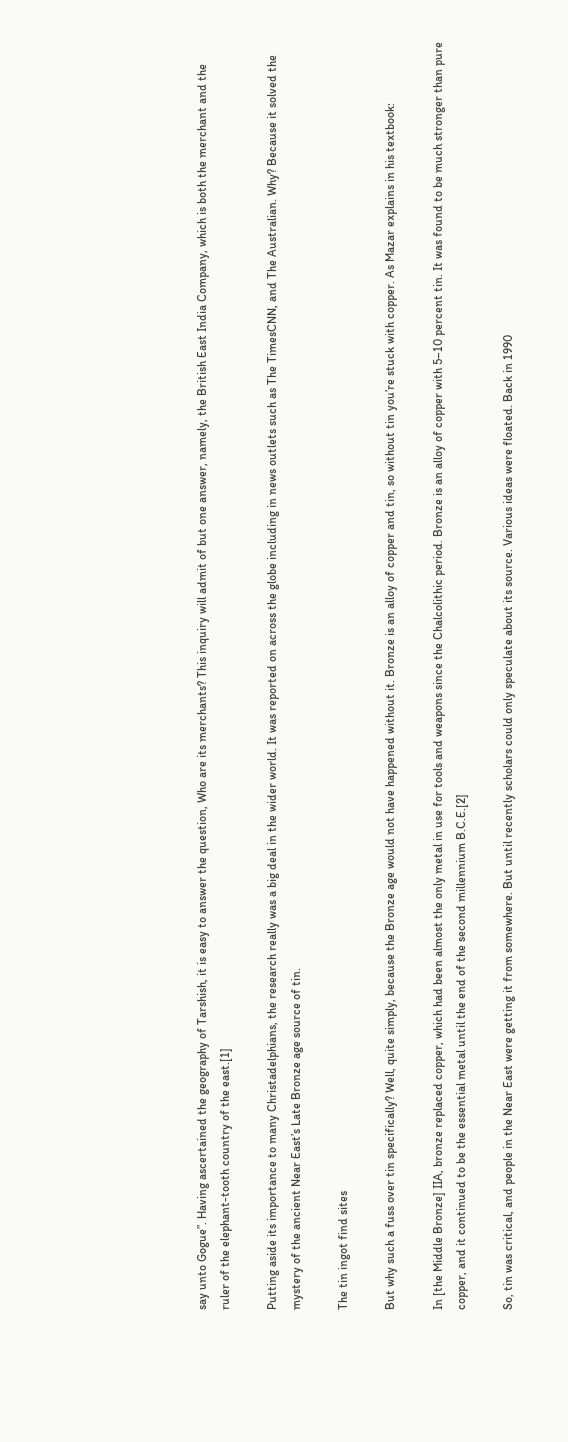say unto Gogue”. Having ascertained the geography of Tarshish, it is easy to answer the question, Who are its merchants? This inquiry will admit of but one answer, namely, the British East India Company, which is both the merchant and the ruler of the elephant-tooth country of the east.[1]

Putting aside its importance to many Christadelphians, the research really was a big deal in the wider world. It was reported on across the globe including in news outlets such as The TimesCNN, and The Australian. Why? Because it solved the mystery of the ancient Near East’s Late Bronze age source of tin.

The tin ingot find sites

But why such a fuss over tin specifically? Well, quite simply, because the Bronze age would not have happened without it. Bronze is an alloy of copper and tin, so without tin you’re stuck with copper. As Mazar explains in his textbook:

In [the Middle Bronze] IIA, bronze replaced copper, which had been almost the only metal in use for tools and weapons since the Chalcolithic period. Bronze is an alloy of copper with 5–10 percent tin. It was found to be much stronger than pure copper, and it continued to be the essential metal until the end of the second millennium B.C.E.[2]

So, tin was critical, and people in the Near East were getting it from somewhere. But until recently scholars could only speculate about its source. Various ideas were floated. Back in 1990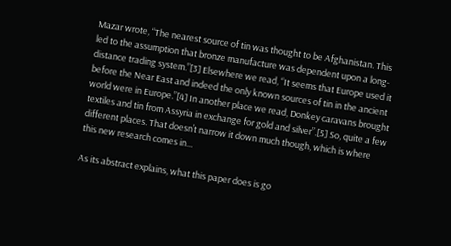Mazar wrote, “The nearest source of tin was thought to be Afghanistan. This led to the assumption that bronze manufacture was dependent upon a long-distance trading system.”[3] Elsewhere we read, “It seems that Europe used it before the Near East and indeed the only known sources of tin in the ancient world were in Europe.”[4] In another place we read, Donkey caravans brought textiles and tin from Assyria in exchange for gold and silver”.[5] So, quite a few different places. That doesn’t narrow it down much though, which is where this new research comes in…

As its abstract explains, what this paper does is go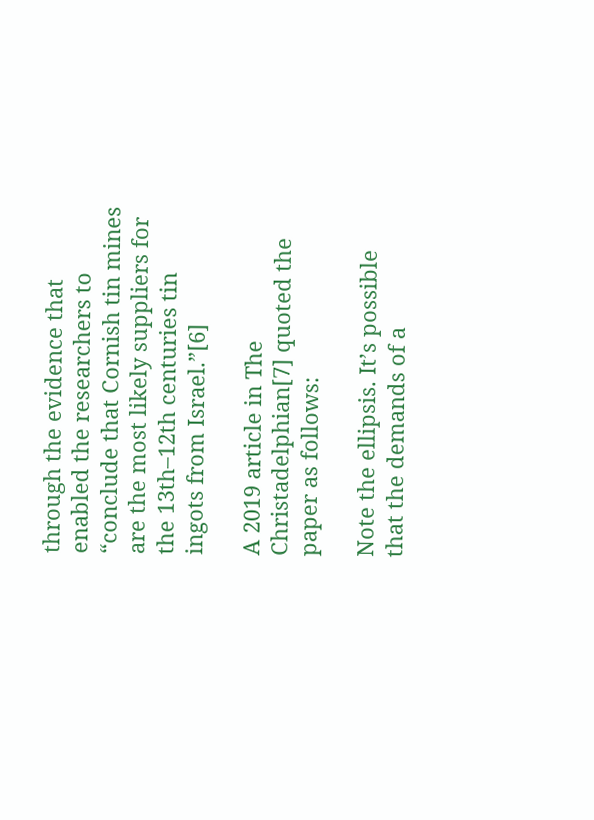through the evidence that enabled the researchers to “conclude that Cornish tin mines are the most likely suppliers for the 13th–12th centuries tin ingots from Israel.”[6]

A 2019 article in The Christadelphian[7] quoted the paper as follows:

Note the ellipsis. It’s possible that the demands of a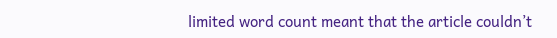limited word count meant that the article couldn’t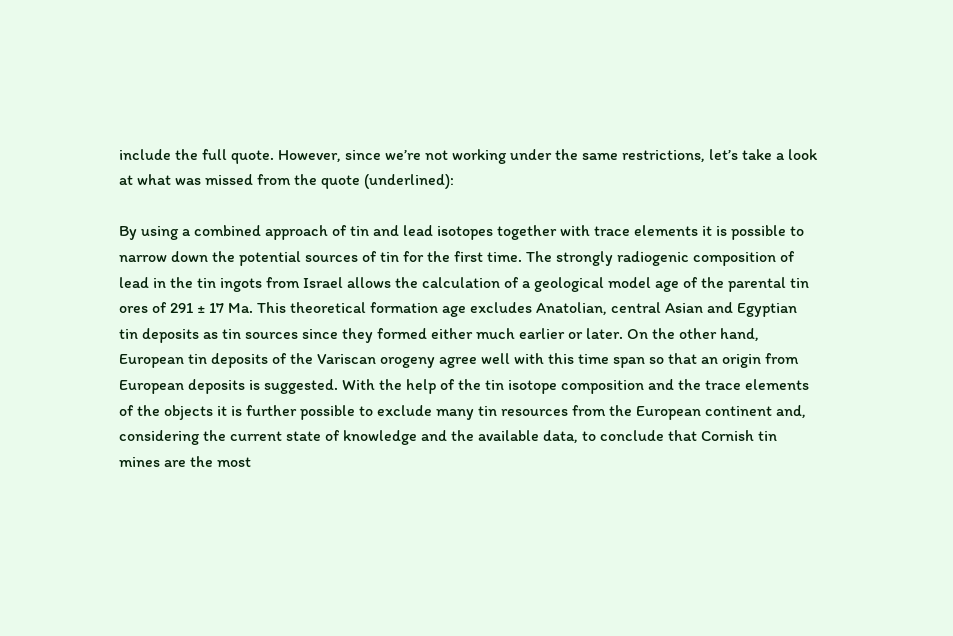include the full quote. However, since we’re not working under the same restrictions, let’s take a look at what was missed from the quote (underlined):

By using a combined approach of tin and lead isotopes together with trace elements it is possible to narrow down the potential sources of tin for the first time. The strongly radiogenic composition of lead in the tin ingots from Israel allows the calculation of a geological model age of the parental tin ores of 291 ± 17 Ma. This theoretical formation age excludes Anatolian, central Asian and Egyptian tin deposits as tin sources since they formed either much earlier or later. On the other hand, European tin deposits of the Variscan orogeny agree well with this time span so that an origin from European deposits is suggested. With the help of the tin isotope composition and the trace elements of the objects it is further possible to exclude many tin resources from the European continent and, considering the current state of knowledge and the available data, to conclude that Cornish tin mines are the most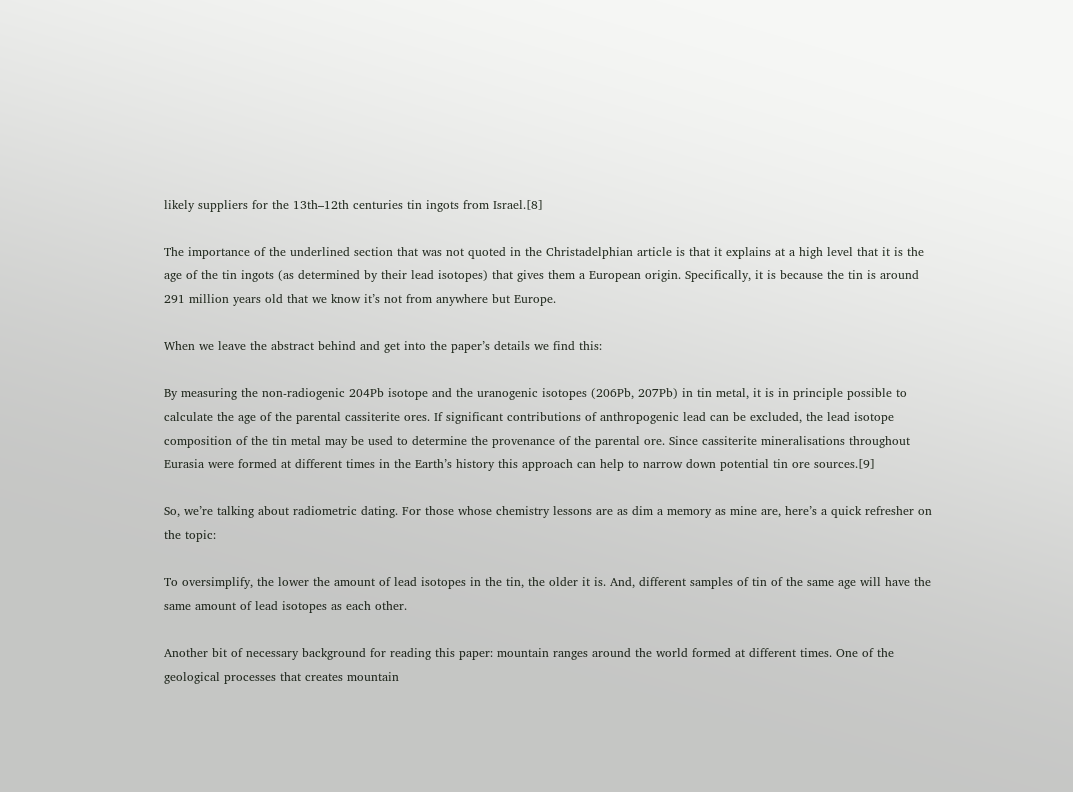likely suppliers for the 13th–12th centuries tin ingots from Israel.[8]

The importance of the underlined section that was not quoted in the Christadelphian article is that it explains at a high level that it is the age of the tin ingots (as determined by their lead isotopes) that gives them a European origin. Specifically, it is because the tin is around 291 million years old that we know it’s not from anywhere but Europe.

When we leave the abstract behind and get into the paper’s details we find this:

By measuring the non-radiogenic 204Pb isotope and the uranogenic isotopes (206Pb, 207Pb) in tin metal, it is in principle possible to calculate the age of the parental cassiterite ores. If significant contributions of anthropogenic lead can be excluded, the lead isotope composition of the tin metal may be used to determine the provenance of the parental ore. Since cassiterite mineralisations throughout Eurasia were formed at different times in the Earth’s history this approach can help to narrow down potential tin ore sources.[9]

So, we’re talking about radiometric dating. For those whose chemistry lessons are as dim a memory as mine are, here’s a quick refresher on the topic:

To oversimplify, the lower the amount of lead isotopes in the tin, the older it is. And, different samples of tin of the same age will have the same amount of lead isotopes as each other.

Another bit of necessary background for reading this paper: mountain ranges around the world formed at different times. One of the geological processes that creates mountain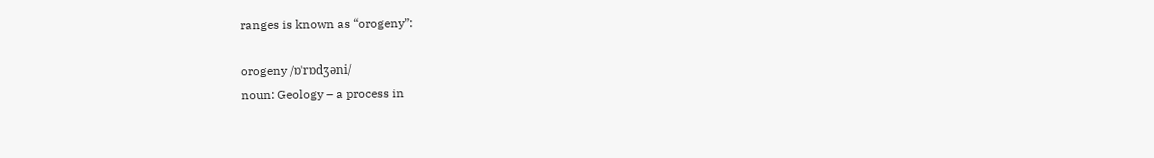ranges is known as “orogeny”:

orogeny /ɒˈrɒdʒəni/
noun: Geology – a process in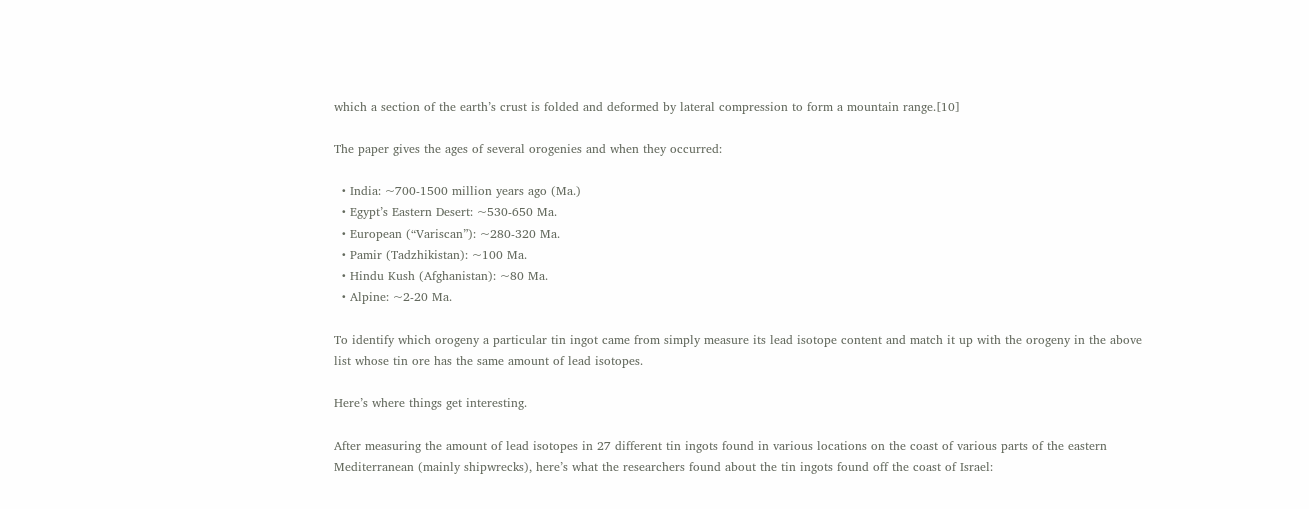which a section of the earth’s crust is folded and deformed by lateral compression to form a mountain range.[10]

The paper gives the ages of several orogenies and when they occurred:

  • India: ~700-1500 million years ago (Ma.)
  • Egypt’s Eastern Desert: ~530-650 Ma.
  • European (“Variscan”): ~280-320 Ma.
  • Pamir (Tadzhikistan): ~100 Ma.
  • Hindu Kush (Afghanistan): ~80 Ma.
  • Alpine: ~2-20 Ma.

To identify which orogeny a particular tin ingot came from simply measure its lead isotope content and match it up with the orogeny in the above list whose tin ore has the same amount of lead isotopes.

Here’s where things get interesting.

After measuring the amount of lead isotopes in 27 different tin ingots found in various locations on the coast of various parts of the eastern Mediterranean (mainly shipwrecks), here’s what the researchers found about the tin ingots found off the coast of Israel: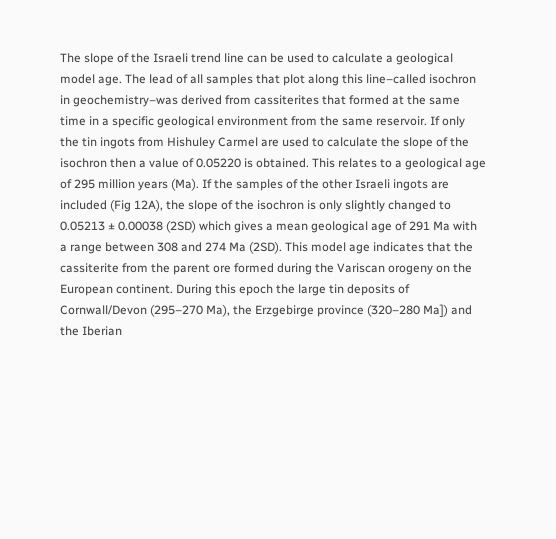The slope of the Israeli trend line can be used to calculate a geological model age. The lead of all samples that plot along this line–called isochron in geochemistry–was derived from cassiterites that formed at the same time in a specific geological environment from the same reservoir. If only the tin ingots from Hishuley Carmel are used to calculate the slope of the isochron then a value of 0.05220 is obtained. This relates to a geological age of 295 million years (Ma). If the samples of the other Israeli ingots are included (Fig 12A), the slope of the isochron is only slightly changed to 0.05213 ± 0.00038 (2SD) which gives a mean geological age of 291 Ma with a range between 308 and 274 Ma (2SD). This model age indicates that the cassiterite from the parent ore formed during the Variscan orogeny on the European continent. During this epoch the large tin deposits of Cornwall/Devon (295–270 Ma), the Erzgebirge province (320–280 Ma]) and the Iberian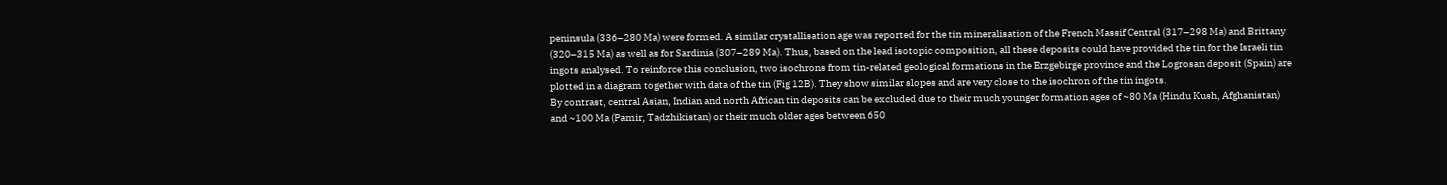peninsula (336–280 Ma) were formed. A similar crystallisation age was reported for the tin mineralisation of the French Massif Central (317–298 Ma) and Brittany (320–315 Ma) as well as for Sardinia (307–289 Ma). Thus, based on the lead isotopic composition, all these deposits could have provided the tin for the Israeli tin ingots analysed. To reinforce this conclusion, two isochrons from tin-related geological formations in the Erzgebirge province and the Logrosan deposit (Spain) are plotted in a diagram together with data of the tin (Fig 12B). They show similar slopes and are very close to the isochron of the tin ingots.
By contrast, central Asian, Indian and north African tin deposits can be excluded due to their much younger formation ages of ~80 Ma (Hindu Kush, Afghanistan) and ~100 Ma (Pamir, Tadzhikistan) or their much older ages between 650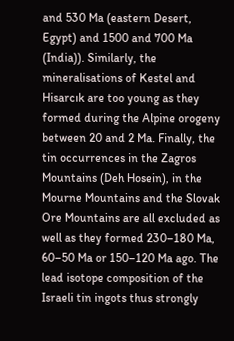and 530 Ma (eastern Desert, Egypt) and 1500 and 700 Ma (India)). Similarly, the mineralisations of Kestel and Hisarcık are too young as they formed during the Alpine orogeny between 20 and 2 Ma. Finally, the tin occurrences in the Zagros Mountains (Deh Hosein), in the Mourne Mountains and the Slovak Ore Mountains are all excluded as well as they formed 230–180 Ma, 60–50 Ma or 150–120 Ma ago. The lead isotope composition of the Israeli tin ingots thus strongly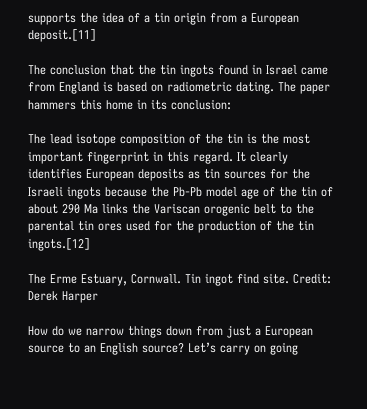supports the idea of a tin origin from a European deposit.[11]

The conclusion that the tin ingots found in Israel came from England is based on radiometric dating. The paper hammers this home in its conclusion:

The lead isotope composition of the tin is the most important fingerprint in this regard. It clearly identifies European deposits as tin sources for the Israeli ingots because the Pb-Pb model age of the tin of about 290 Ma links the Variscan orogenic belt to the parental tin ores used for the production of the tin ingots.[12]

The Erme Estuary, Cornwall. Tin ingot find site. Credit: Derek Harper

How do we narrow things down from just a European source to an English source? Let’s carry on going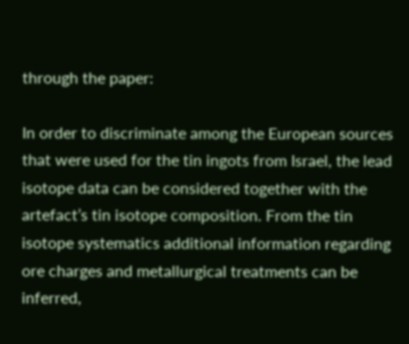through the paper:

In order to discriminate among the European sources that were used for the tin ingots from Israel, the lead isotope data can be considered together with the artefact’s tin isotope composition. From the tin isotope systematics additional information regarding ore charges and metallurgical treatments can be inferred,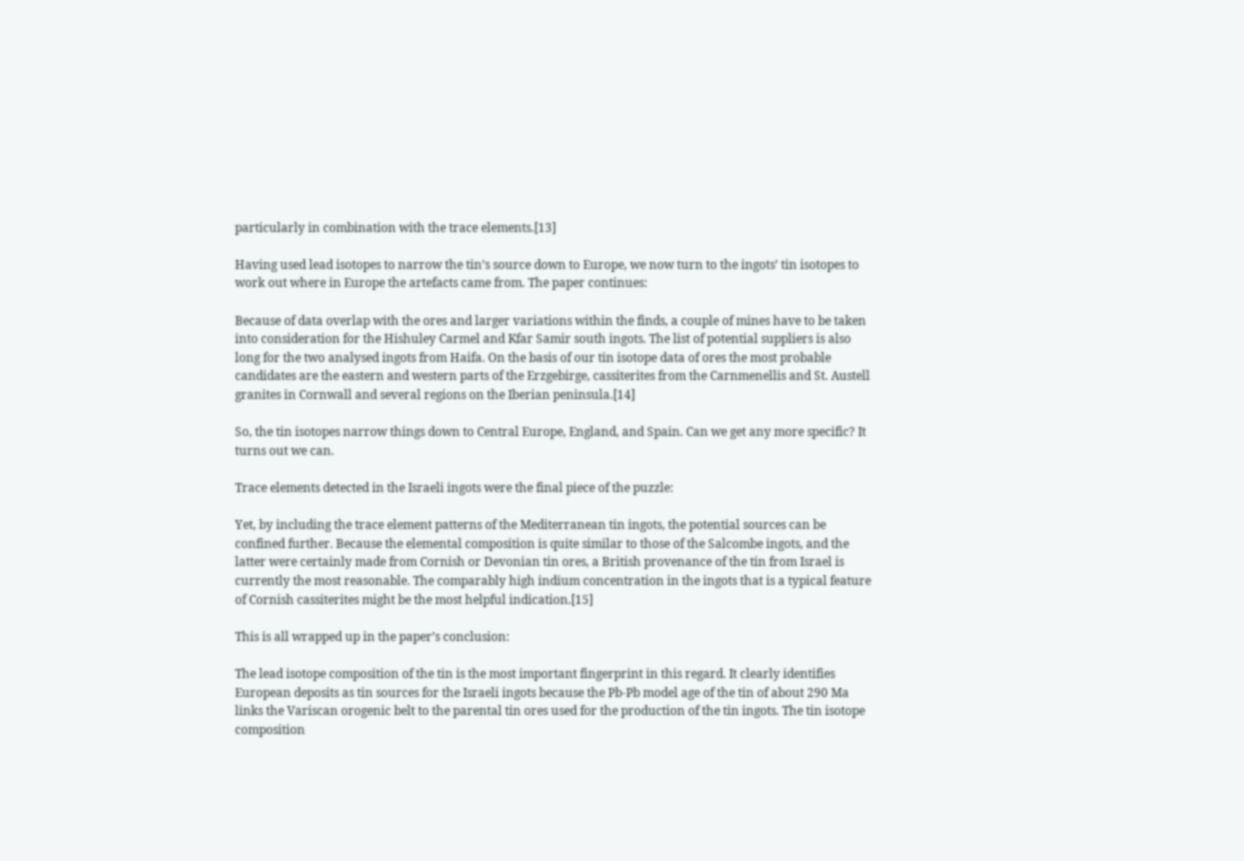particularly in combination with the trace elements.[13]

Having used lead isotopes to narrow the tin’s source down to Europe, we now turn to the ingots’ tin isotopes to work out where in Europe the artefacts came from. The paper continues:

Because of data overlap with the ores and larger variations within the finds, a couple of mines have to be taken into consideration for the Hishuley Carmel and Kfar Samir south ingots. The list of potential suppliers is also long for the two analysed ingots from Haifa. On the basis of our tin isotope data of ores the most probable candidates are the eastern and western parts of the Erzgebirge, cassiterites from the Carnmenellis and St. Austell granites in Cornwall and several regions on the Iberian peninsula.[14]

So, the tin isotopes narrow things down to Central Europe, England, and Spain. Can we get any more specific? It turns out we can.

Trace elements detected in the Israeli ingots were the final piece of the puzzle:

Yet, by including the trace element patterns of the Mediterranean tin ingots, the potential sources can be confined further. Because the elemental composition is quite similar to those of the Salcombe ingots, and the latter were certainly made from Cornish or Devonian tin ores, a British provenance of the tin from Israel is currently the most reasonable. The comparably high indium concentration in the ingots that is a typical feature of Cornish cassiterites might be the most helpful indication.[15]

This is all wrapped up in the paper’s conclusion:

The lead isotope composition of the tin is the most important fingerprint in this regard. It clearly identifies European deposits as tin sources for the Israeli ingots because the Pb-Pb model age of the tin of about 290 Ma links the Variscan orogenic belt to the parental tin ores used for the production of the tin ingots. The tin isotope composition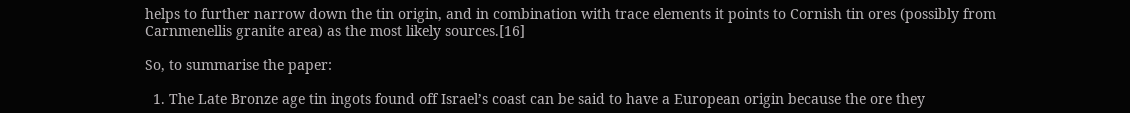helps to further narrow down the tin origin, and in combination with trace elements it points to Cornish tin ores (possibly from Carnmenellis granite area) as the most likely sources.[16]

So, to summarise the paper:

  1. The Late Bronze age tin ingots found off Israel’s coast can be said to have a European origin because the ore they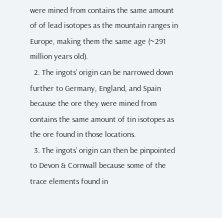were mined from contains the same amount of of lead isotopes as the mountain ranges in Europe, making them the same age (~291 million years old).
  2. The ingots’ origin can be narrowed down further to Germany, England, and Spain because the ore they were mined from contains the same amount of tin isotopes as the ore found in those locations.
  3. The ingots’ origin can then be pinpointed to Devon & Cornwall because some of the trace elements found in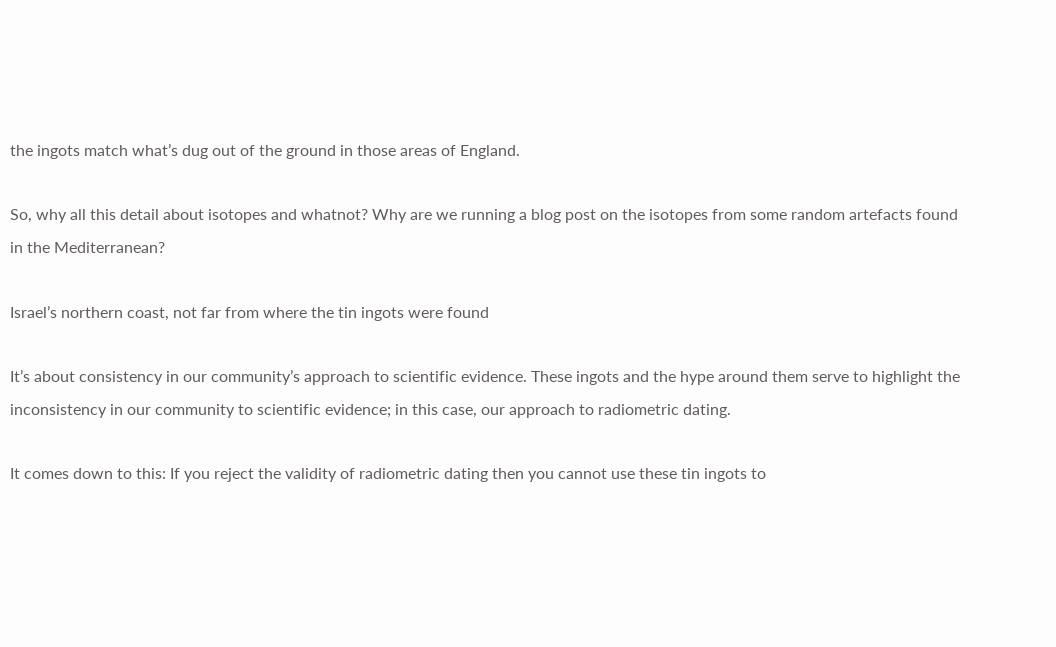the ingots match what’s dug out of the ground in those areas of England.

So, why all this detail about isotopes and whatnot? Why are we running a blog post on the isotopes from some random artefacts found in the Mediterranean?

Israel’s northern coast, not far from where the tin ingots were found

It’s about consistency in our community’s approach to scientific evidence. These ingots and the hype around them serve to highlight the inconsistency in our community to scientific evidence; in this case, our approach to radiometric dating.

It comes down to this: If you reject the validity of radiometric dating then you cannot use these tin ingots to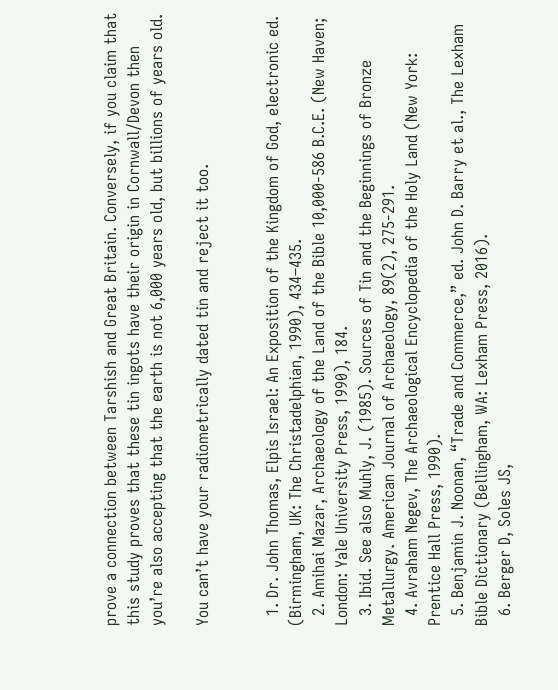prove a connection between Tarshish and Great Britain. Conversely, if you claim that this study proves that these tin ingots have their origin in Cornwall/Devon then you’re also accepting that the earth is not 6,000 years old, but billions of years old.

You can’t have your radiometrically dated tin and reject it too.


  1. Dr. John Thomas, Elpis Israel: An Exposition of the Kingdom of God, electronic ed. (Birmingham, UK: The Christadelphian, 1990), 434–435.
  2. Amihai Mazar, Archaeology of the Land of the Bible 10,000-586 B.C.E. (New Haven; London: Yale University Press, 1990), 184.
  3. Ibid. See also Muhly, J. (1985). Sources of Tin and the Beginnings of Bronze Metallurgy. American Journal of Archaeology, 89(2), 275-291.
  4. Avraham Negev, The Archaeological Encyclopedia of the Holy Land (New York: Prentice Hall Press, 1990).
  5. Benjamin J. Noonan, “Trade and Commerce,” ed. John D. Barry et al., The Lexham Bible Dictionary (Bellingham, WA: Lexham Press, 2016).
  6. Berger D, Soles JS,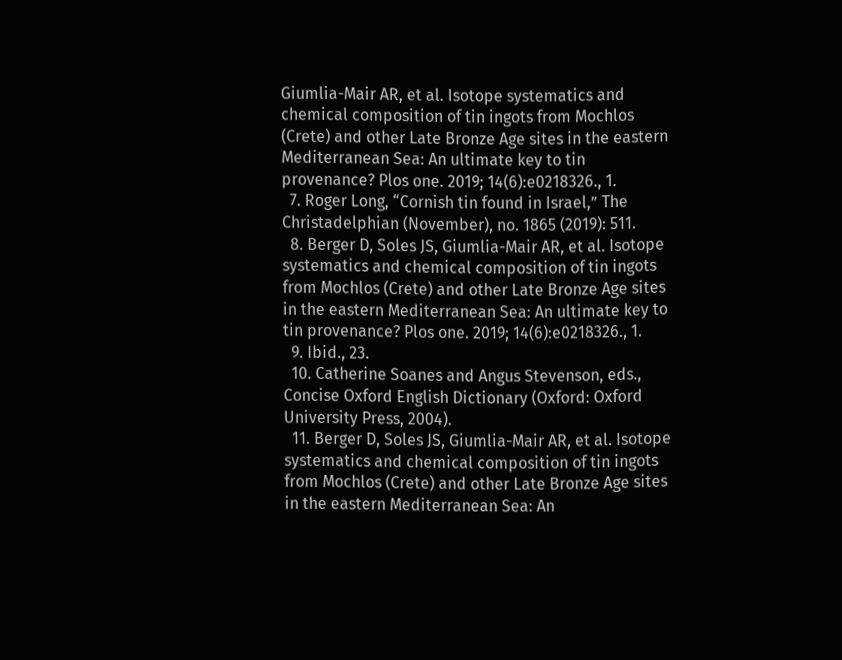Giumlia-Mair AR, et al. Isotope systematics and chemical composition of tin ingots from Mochlos (Crete) and other Late Bronze Age sites in the eastern Mediterranean Sea: An ultimate key to tin provenance? Plos one. 2019; 14(6):e0218326., 1.
  7. Roger Long, “Cornish tin found in Israel,” The Christadelphian (November), no. 1865 (2019): 511.
  8. Berger D, Soles JS, Giumlia-Mair AR, et al. Isotope systematics and chemical composition of tin ingots from Mochlos (Crete) and other Late Bronze Age sites in the eastern Mediterranean Sea: An ultimate key to tin provenance? Plos one. 2019; 14(6):e0218326., 1.
  9. Ibid., 23.
  10. Catherine Soanes and Angus Stevenson, eds., Concise Oxford English Dictionary (Oxford: Oxford University Press, 2004).
  11. Berger D, Soles JS, Giumlia-Mair AR, et al. Isotope systematics and chemical composition of tin ingots from Mochlos (Crete) and other Late Bronze Age sites in the eastern Mediterranean Sea: An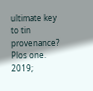ultimate key to tin provenance? Plos one. 2019;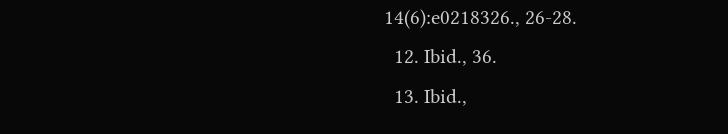14(6):e0218326., 26-28.
  12. Ibid., 36.
  13. Ibid.,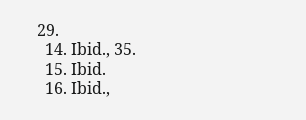29.
  14. Ibid., 35.
  15. Ibid.
  16. Ibid.,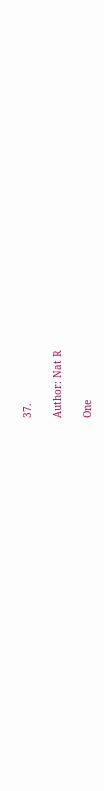37.

Author: Nat R

One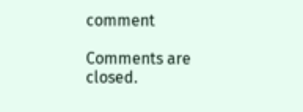comment

Comments are closed.